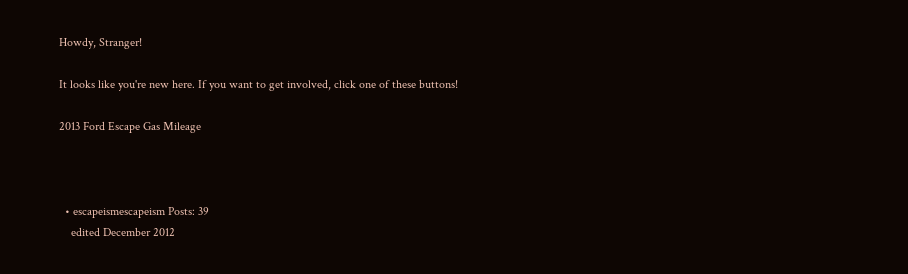Howdy, Stranger!

It looks like you're new here. If you want to get involved, click one of these buttons!

2013 Ford Escape Gas Mileage



  • escapeismescapeism Posts: 39
    edited December 2012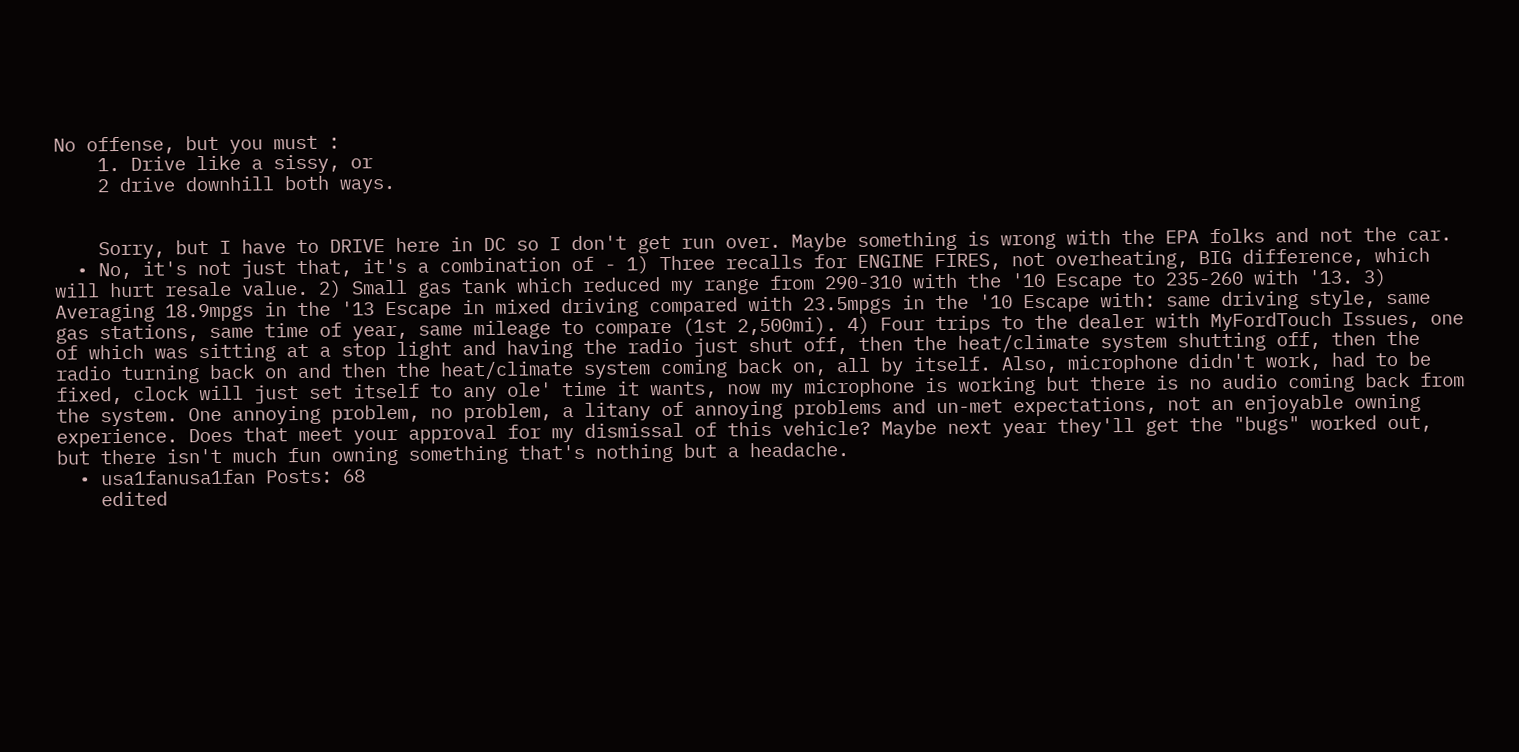No offense, but you must :
    1. Drive like a sissy, or
    2 drive downhill both ways.


    Sorry, but I have to DRIVE here in DC so I don't get run over. Maybe something is wrong with the EPA folks and not the car.
  • No, it's not just that, it's a combination of - 1) Three recalls for ENGINE FIRES, not overheating, BIG difference, which will hurt resale value. 2) Small gas tank which reduced my range from 290-310 with the '10 Escape to 235-260 with '13. 3) Averaging 18.9mpgs in the '13 Escape in mixed driving compared with 23.5mpgs in the '10 Escape with: same driving style, same gas stations, same time of year, same mileage to compare (1st 2,500mi). 4) Four trips to the dealer with MyFordTouch Issues, one of which was sitting at a stop light and having the radio just shut off, then the heat/climate system shutting off, then the radio turning back on and then the heat/climate system coming back on, all by itself. Also, microphone didn't work, had to be fixed, clock will just set itself to any ole' time it wants, now my microphone is working but there is no audio coming back from the system. One annoying problem, no problem, a litany of annoying problems and un-met expectations, not an enjoyable owning experience. Does that meet your approval for my dismissal of this vehicle? Maybe next year they'll get the "bugs" worked out, but there isn't much fun owning something that's nothing but a headache.
  • usa1fanusa1fan Posts: 68
    edited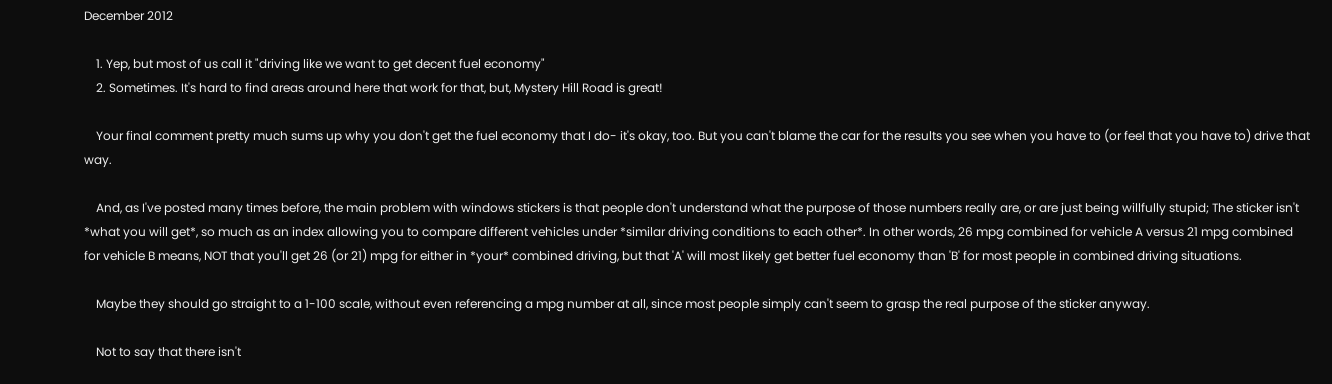December 2012

    1. Yep, but most of us call it "driving like we want to get decent fuel economy"
    2. Sometimes. It's hard to find areas around here that work for that, but, Mystery Hill Road is great!

    Your final comment pretty much sums up why you don't get the fuel economy that I do- it's okay, too. But you can't blame the car for the results you see when you have to (or feel that you have to) drive that way.

    And, as I've posted many times before, the main problem with windows stickers is that people don't understand what the purpose of those numbers really are, or are just being willfully stupid; The sticker isn't *what you will get*, so much as an index allowing you to compare different vehicles under *similar driving conditions to each other*. In other words, 26 mpg combined for vehicle A versus 21 mpg combined for vehicle B means, NOT that you'll get 26 (or 21) mpg for either in *your* combined driving, but that 'A' will most likely get better fuel economy than 'B' for most people in combined driving situations.

    Maybe they should go straight to a 1-100 scale, without even referencing a mpg number at all, since most people simply can't seem to grasp the real purpose of the sticker anyway.

    Not to say that there isn't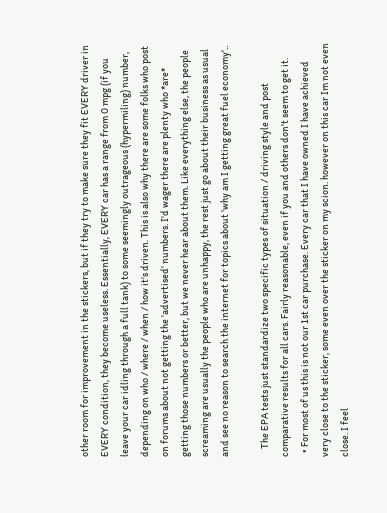other room for improvement in the stickers, but if they try to make sure they fit EVERY driver in EVERY condition, they become useless. Essentially, EVERY car has a range from 0 mpg (if you leave your car idling through a full tank) to some seemingly outrageous (hypermiling) number, depending on who / where / when / how it's driven. This is also why there are some folks who post on forums about not getting the 'advertised' numbers. I'd wager there are plenty who *are* getting those numbers or better, but we never hear about them. Like everything else, the people screaming are usually the people who are unhappy, the rest just go about their business as usual and see no reason to search the internet for topics about 'why am I getting great fuel economy'..

    The EPA tests just standardize two specific types of situation / driving style and post comparative results for all cars. Fairly reasonable, even if you and others don't seem to get it.
  • For most of us this is not our 1st car purchase. Every car that I have owned I have achieved very close to the sticker, some even over the sticker on my scion. however on this car Im not even close. I feel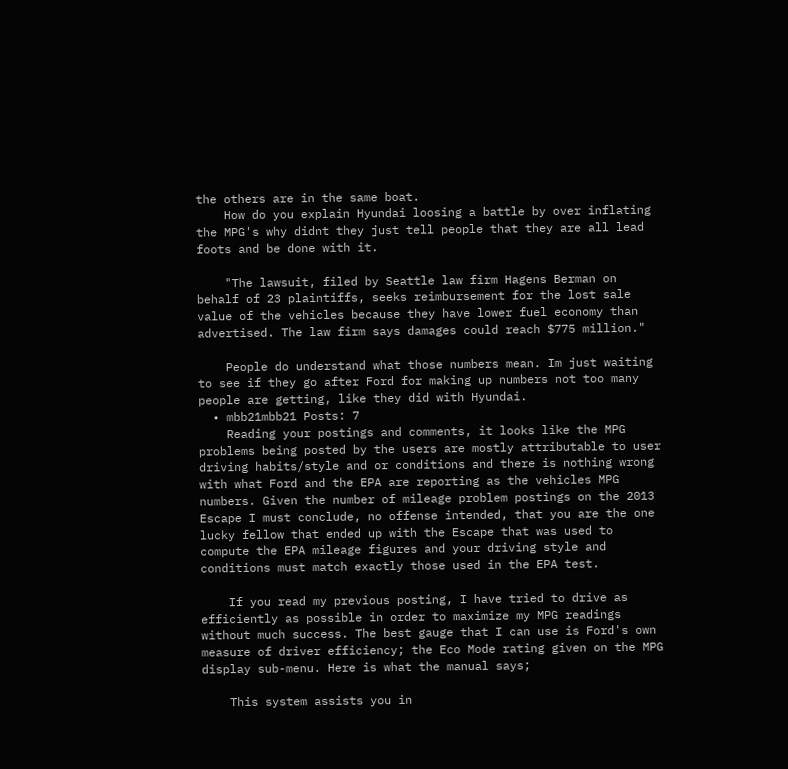the others are in the same boat.
    How do you explain Hyundai loosing a battle by over inflating the MPG's why didnt they just tell people that they are all lead foots and be done with it.

    "The lawsuit, filed by Seattle law firm Hagens Berman on behalf of 23 plaintiffs, seeks reimbursement for the lost sale value of the vehicles because they have lower fuel economy than advertised. The law firm says damages could reach $775 million."

    People do understand what those numbers mean. Im just waiting to see if they go after Ford for making up numbers not too many people are getting, like they did with Hyundai.
  • mbb21mbb21 Posts: 7
    Reading your postings and comments, it looks like the MPG problems being posted by the users are mostly attributable to user driving habits/style and or conditions and there is nothing wrong with what Ford and the EPA are reporting as the vehicles MPG numbers. Given the number of mileage problem postings on the 2013 Escape I must conclude, no offense intended, that you are the one lucky fellow that ended up with the Escape that was used to compute the EPA mileage figures and your driving style and conditions must match exactly those used in the EPA test.

    If you read my previous posting, I have tried to drive as efficiently as possible in order to maximize my MPG readings without much success. The best gauge that I can use is Ford's own measure of driver efficiency; the Eco Mode rating given on the MPG display sub-menu. Here is what the manual says;

    This system assists you in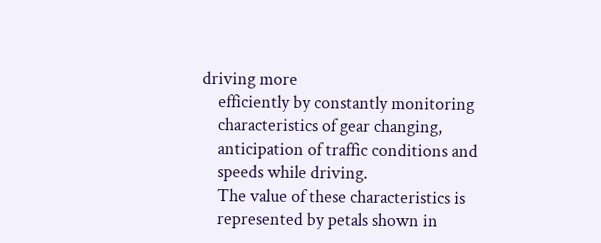driving more
    efficiently by constantly monitoring
    characteristics of gear changing,
    anticipation of traffic conditions and
    speeds while driving.
    The value of these characteristics is
    represented by petals shown in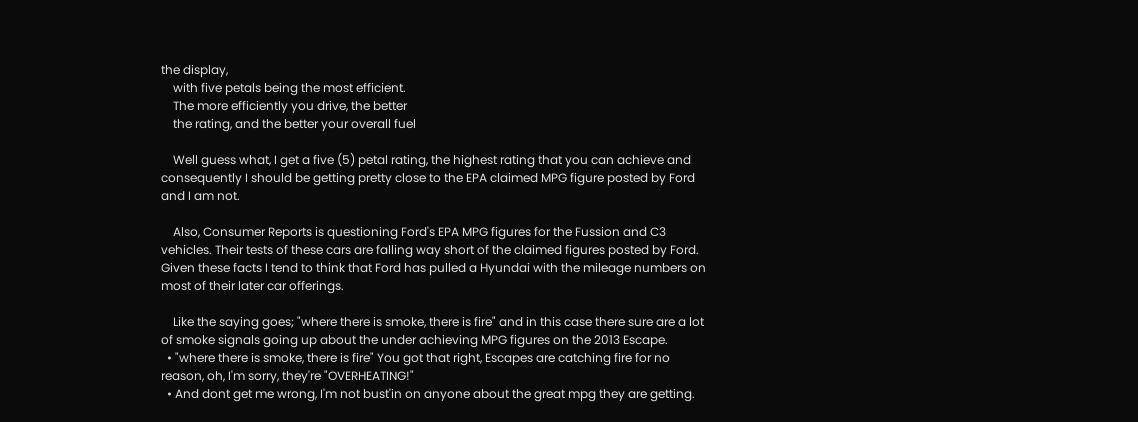the display,
    with five petals being the most efficient.
    The more efficiently you drive, the better
    the rating, and the better your overall fuel

    Well guess what, I get a five (5) petal rating, the highest rating that you can achieve and consequently I should be getting pretty close to the EPA claimed MPG figure posted by Ford and I am not.

    Also, Consumer Reports is questioning Ford's EPA MPG figures for the Fussion and C3 vehicles. Their tests of these cars are falling way short of the claimed figures posted by Ford. Given these facts I tend to think that Ford has pulled a Hyundai with the mileage numbers on most of their later car offerings.

    Like the saying goes; "where there is smoke, there is fire" and in this case there sure are a lot of smoke signals going up about the under achieving MPG figures on the 2013 Escape.
  • "where there is smoke, there is fire" You got that right, Escapes are catching fire for no reason, oh, I'm sorry, they're "OVERHEATING!"
  • And dont get me wrong, I'm not bust'in on anyone about the great mpg they are getting.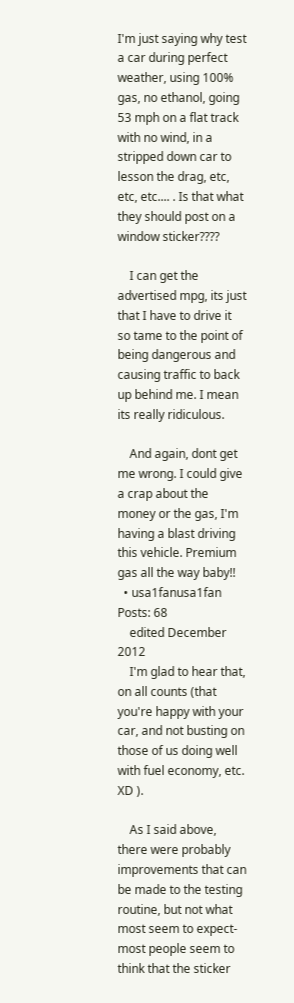I'm just saying why test a car during perfect weather, using 100% gas, no ethanol, going 53 mph on a flat track with no wind, in a stripped down car to lesson the drag, etc, etc, etc.... . Is that what they should post on a window sticker????

    I can get the advertised mpg, its just that I have to drive it so tame to the point of being dangerous and causing traffic to back up behind me. I mean its really ridiculous.

    And again, dont get me wrong. I could give a crap about the money or the gas, I'm having a blast driving this vehicle. Premium gas all the way baby!!
  • usa1fanusa1fan Posts: 68
    edited December 2012
    I'm glad to hear that, on all counts (that you're happy with your car, and not busting on those of us doing well with fuel economy, etc. XD ).

    As I said above, there were probably improvements that can be made to the testing routine, but not what most seem to expect- most people seem to think that the sticker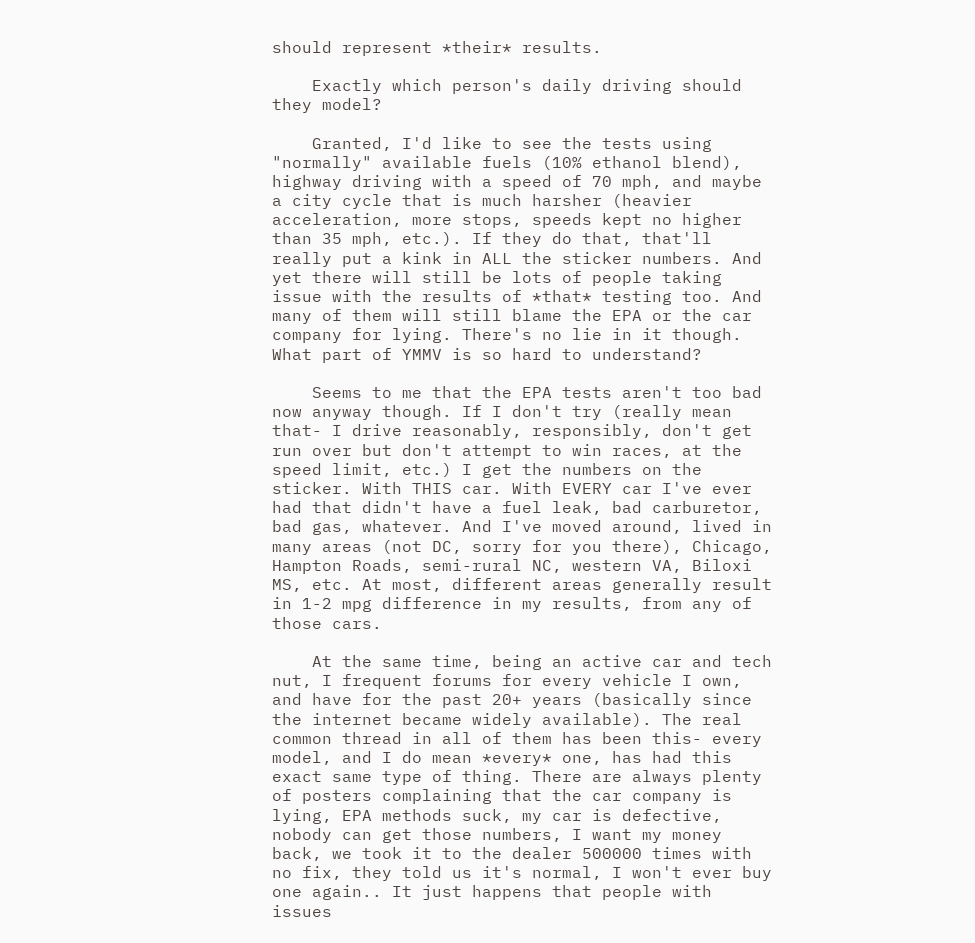should represent *their* results.

    Exactly which person's daily driving should they model?

    Granted, I'd like to see the tests using "normally" available fuels (10% ethanol blend), highway driving with a speed of 70 mph, and maybe a city cycle that is much harsher (heavier acceleration, more stops, speeds kept no higher than 35 mph, etc.). If they do that, that'll really put a kink in ALL the sticker numbers. And yet there will still be lots of people taking issue with the results of *that* testing too. And many of them will still blame the EPA or the car company for lying. There's no lie in it though. What part of YMMV is so hard to understand?

    Seems to me that the EPA tests aren't too bad now anyway though. If I don't try (really mean that- I drive reasonably, responsibly, don't get run over but don't attempt to win races, at the speed limit, etc.) I get the numbers on the sticker. With THIS car. With EVERY car I've ever had that didn't have a fuel leak, bad carburetor, bad gas, whatever. And I've moved around, lived in many areas (not DC, sorry for you there), Chicago, Hampton Roads, semi-rural NC, western VA, Biloxi MS, etc. At most, different areas generally result in 1-2 mpg difference in my results, from any of those cars.

    At the same time, being an active car and tech nut, I frequent forums for every vehicle I own, and have for the past 20+ years (basically since the internet became widely available). The real common thread in all of them has been this- every model, and I do mean *every* one, has had this exact same type of thing. There are always plenty of posters complaining that the car company is lying, EPA methods suck, my car is defective, nobody can get those numbers, I want my money back, we took it to the dealer 500000 times with no fix, they told us it's normal, I won't ever buy one again.. It just happens that people with issues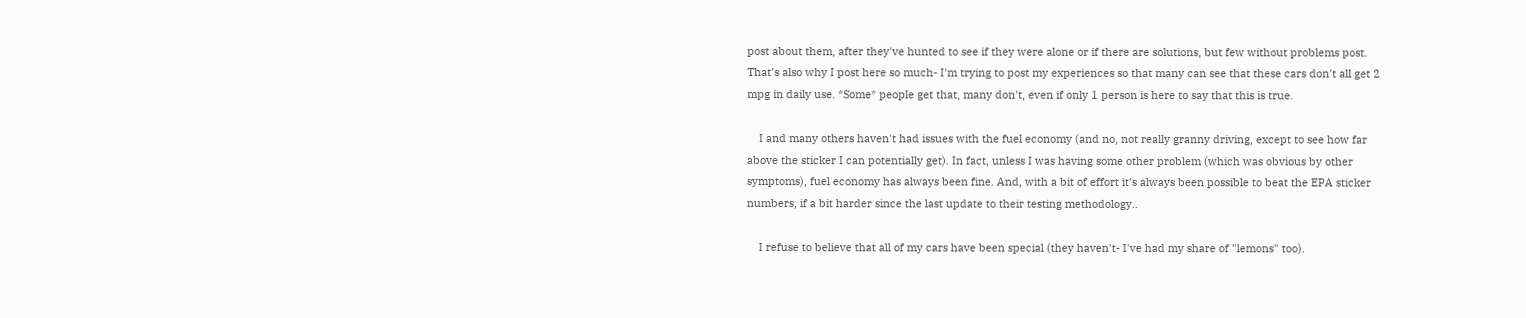post about them, after they've hunted to see if they were alone or if there are solutions, but few without problems post. That's also why I post here so much- I'm trying to post my experiences so that many can see that these cars don't all get 2 mpg in daily use. *Some* people get that, many don't, even if only 1 person is here to say that this is true.

    I and many others haven't had issues with the fuel economy (and no, not really granny driving, except to see how far above the sticker I can potentially get). In fact, unless I was having some other problem (which was obvious by other symptoms), fuel economy has always been fine. And, with a bit of effort it's always been possible to beat the EPA sticker numbers, if a bit harder since the last update to their testing methodology..

    I refuse to believe that all of my cars have been special (they haven't- I've had my share of "lemons" too).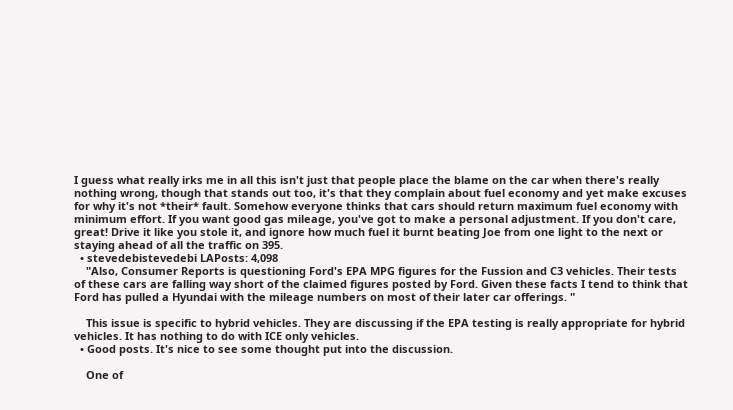I guess what really irks me in all this isn't just that people place the blame on the car when there's really nothing wrong, though that stands out too, it's that they complain about fuel economy and yet make excuses for why it's not *their* fault. Somehow everyone thinks that cars should return maximum fuel economy with minimum effort. If you want good gas mileage, you've got to make a personal adjustment. If you don't care, great! Drive it like you stole it, and ignore how much fuel it burnt beating Joe from one light to the next or staying ahead of all the traffic on 395.
  • stevedebistevedebi LAPosts: 4,098
    "Also, Consumer Reports is questioning Ford's EPA MPG figures for the Fussion and C3 vehicles. Their tests of these cars are falling way short of the claimed figures posted by Ford. Given these facts I tend to think that Ford has pulled a Hyundai with the mileage numbers on most of their later car offerings. "

    This issue is specific to hybrid vehicles. They are discussing if the EPA testing is really appropriate for hybrid vehicles. It has nothing to do with ICE only vehicles.
  • Good posts. It's nice to see some thought put into the discussion.

    One of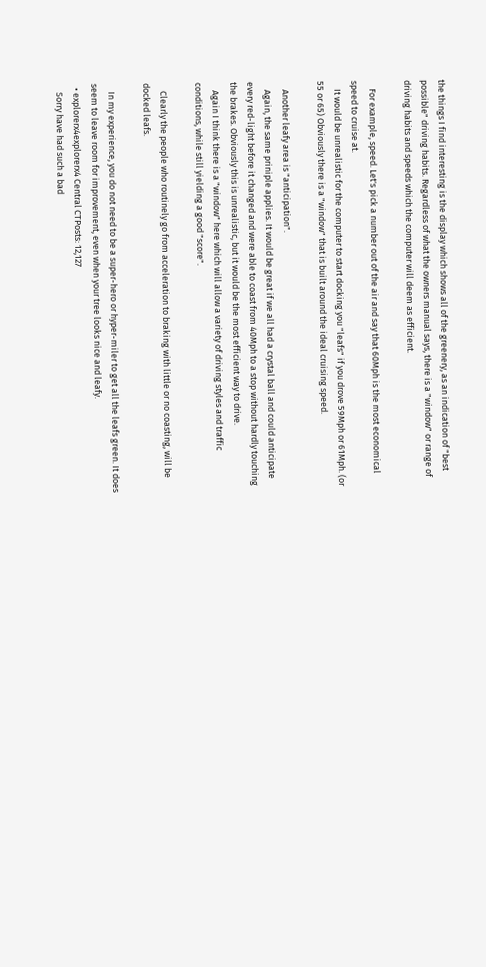the things I find interesting is the display which shows all of the greenery, as an indication of "best possible" driving habits. Regardless of what the owners manual says, there is a "window" or range of driving habits and speeds which the computer will deem as efficient.

    For example, speed. Let's pick a number out of the air and say that 60Mph is the most economical speed to cruise at.
    It would be unrealistic for the computer to start docking you "leafs" if you drove 59Mph or 61Mph. (or 55 or 65) Obviously there is a "window" that is built around the ideal cruising speed.

    Another leafy area is "anticipation".
    Again, the same priniple applies. It would be great if we all had a crystal ball and could anticipate every red-light before it changed and were able to coast from 40Mph to a stop without hardly touching the brakes. Obviously this is unrealistic, but it would be the most efficient way to drive.
    Again I think there is a "window" here which will allow a variety of driving styles and traffic conditions, while still yielding a good "score".

    Clearly the people who routinely go from acceleration to braking with little or no coasting, will be docked leafs.

    In my experience, you do not need to be a super-hero or hyper-miler to get all the leafs green. It does seem to leave room for improvement, even when your tree looks nice and leafy.
  • explorerx4explorerx4 Central CTPosts: 12,127
    Sorry have had such a bad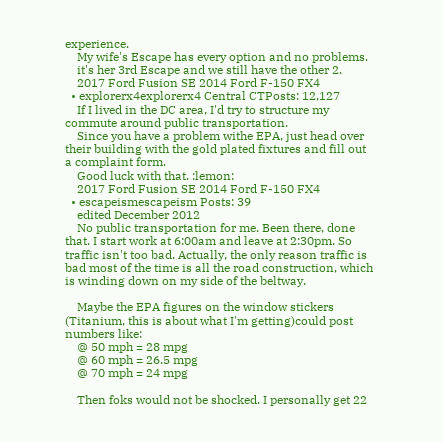experience.
    My wife's Escape has every option and no problems.
    it's her 3rd Escape and we still have the other 2.
    2017 Ford Fusion SE 2014 Ford F-150 FX4
  • explorerx4explorerx4 Central CTPosts: 12,127
    If I lived in the DC area, I'd try to structure my commute around public transportation.
    Since you have a problem withe EPA, just head over their building with the gold plated fixtures and fill out a complaint form.
    Good luck with that. :lemon:
    2017 Ford Fusion SE 2014 Ford F-150 FX4
  • escapeismescapeism Posts: 39
    edited December 2012
    No public transportation for me. Been there, done that. I start work at 6:00am and leave at 2:30pm. So traffic isn't too bad. Actually, the only reason traffic is bad most of the time is all the road construction, which is winding down on my side of the beltway.

    Maybe the EPA figures on the window stickers (Titanium, this is about what I'm getting)could post numbers like:
    @ 50 mph = 28 mpg
    @ 60 mph = 26.5 mpg
    @ 70 mph = 24 mpg

    Then foks would not be shocked. I personally get 22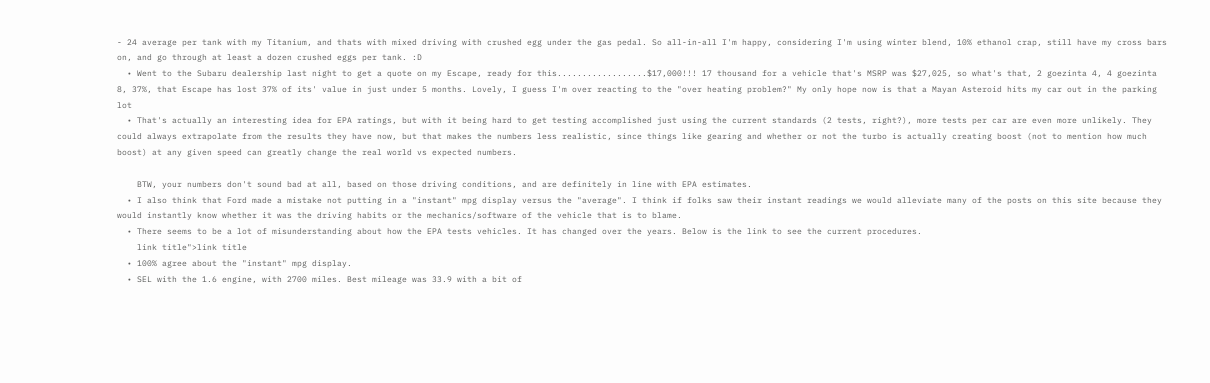- 24 average per tank with my Titanium, and thats with mixed driving with crushed egg under the gas pedal. So all-in-all I'm happy, considering I'm using winter blend, 10% ethanol crap, still have my cross bars on, and go through at least a dozen crushed eggs per tank. :D
  • Went to the Subaru dealership last night to get a quote on my Escape, ready for this..................$17,000!!! 17 thousand for a vehicle that's MSRP was $27,025, so what's that, 2 goezinta 4, 4 goezinta 8, 37%, that Escape has lost 37% of its' value in just under 5 months. Lovely, I guess I'm over reacting to the "over heating problem?" My only hope now is that a Mayan Asteroid hits my car out in the parking lot
  • That's actually an interesting idea for EPA ratings, but with it being hard to get testing accomplished just using the current standards (2 tests, right?), more tests per car are even more unlikely. They could always extrapolate from the results they have now, but that makes the numbers less realistic, since things like gearing and whether or not the turbo is actually creating boost (not to mention how much boost) at any given speed can greatly change the real world vs expected numbers.

    BTW, your numbers don't sound bad at all, based on those driving conditions, and are definitely in line with EPA estimates.
  • I also think that Ford made a mistake not putting in a "instant" mpg display versus the "average". I think if folks saw their instant readings we would alleviate many of the posts on this site because they would instantly know whether it was the driving habits or the mechanics/software of the vehicle that is to blame.
  • There seems to be a lot of misunderstanding about how the EPA tests vehicles. It has changed over the years. Below is the link to see the current procedures.
    link title">link title
  • 100% agree about the "instant" mpg display.
  • SEL with the 1.6 engine, with 2700 miles. Best mileage was 33.9 with a bit of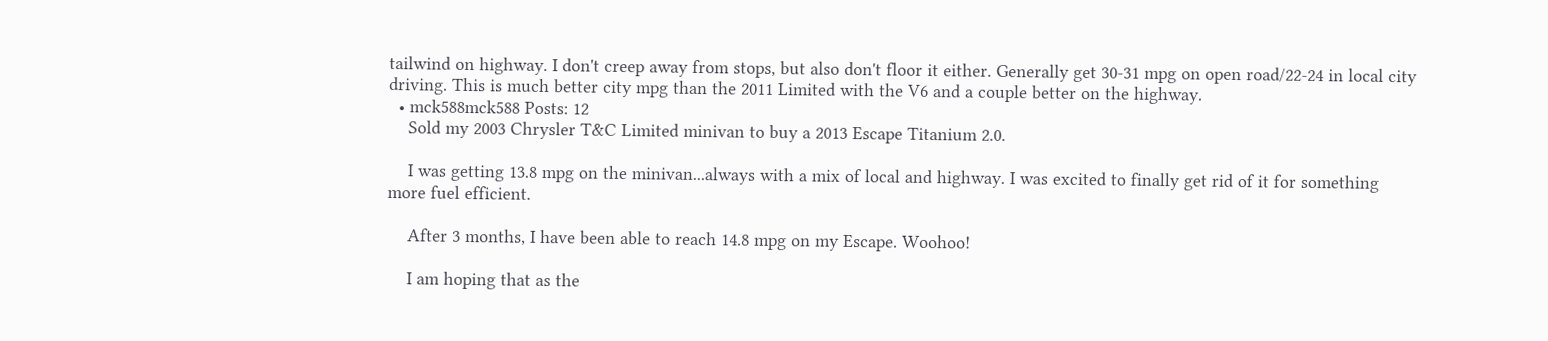tailwind on highway. I don't creep away from stops, but also don't floor it either. Generally get 30-31 mpg on open road/22-24 in local city driving. This is much better city mpg than the 2011 Limited with the V6 and a couple better on the highway.
  • mck588mck588 Posts: 12
    Sold my 2003 Chrysler T&C Limited minivan to buy a 2013 Escape Titanium 2.0.

    I was getting 13.8 mpg on the minivan...always with a mix of local and highway. I was excited to finally get rid of it for something more fuel efficient.

    After 3 months, I have been able to reach 14.8 mpg on my Escape. Woohoo!

    I am hoping that as the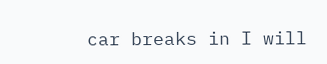car breaks in I will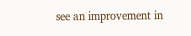see an improvement in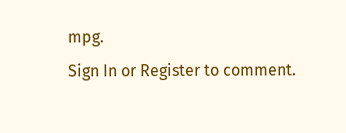mpg.
Sign In or Register to comment.